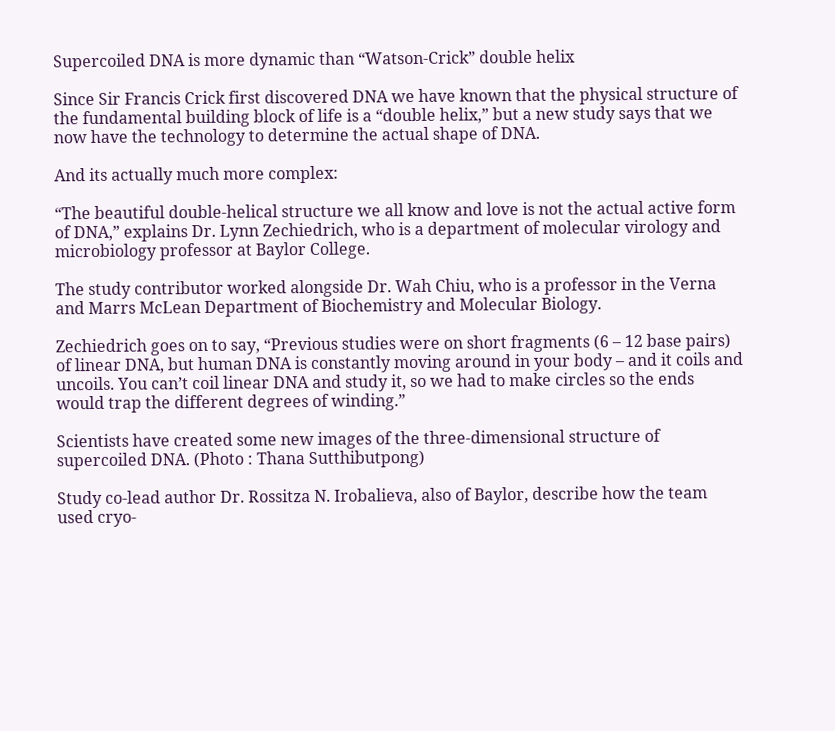Supercoiled DNA is more dynamic than “Watson-Crick” double helix

Since Sir Francis Crick first discovered DNA we have known that the physical structure of the fundamental building block of life is a “double helix,” but a new study says that we now have the technology to determine the actual shape of DNA.

And its actually much more complex:

“The beautiful double-helical structure we all know and love is not the actual active form of DNA,” explains Dr. Lynn Zechiedrich, who is a department of molecular virology and microbiology professor at Baylor College.

The study contributor worked alongside Dr. Wah Chiu, who is a professor in the Verna and Marrs McLean Department of Biochemistry and Molecular Biology.

Zechiedrich goes on to say, “Previous studies were on short fragments (6 – 12 base pairs) of linear DNA, but human DNA is constantly moving around in your body – and it coils and uncoils. You can’t coil linear DNA and study it, so we had to make circles so the ends would trap the different degrees of winding.”

Scientists have created some new images of the three-dimensional structure of supercoiled DNA. (Photo : Thana Sutthibutpong)

Study co-lead author Dr. Rossitza N. Irobalieva, also of Baylor, describe how the team used cryo-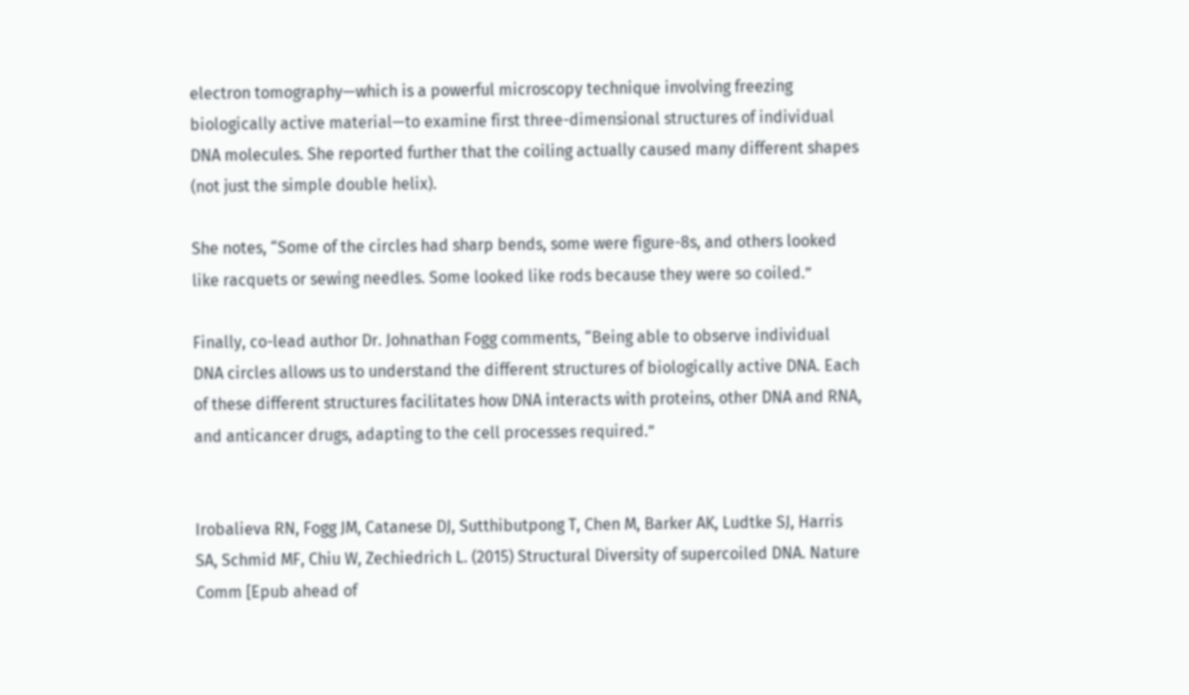electron tomography—which is a powerful microscopy technique involving freezing biologically active material—to examine first three-dimensional structures of individual DNA molecules. She reported further that the coiling actually caused many different shapes (not just the simple double helix).

She notes, “Some of the circles had sharp bends, some were figure-8s, and others looked like racquets or sewing needles. Some looked like rods because they were so coiled.”

Finally, co-lead author Dr. Johnathan Fogg comments, “Being able to observe individual DNA circles allows us to understand the different structures of biologically active DNA. Each of these different structures facilitates how DNA interacts with proteins, other DNA and RNA, and anticancer drugs, adapting to the cell processes required.”


Irobalieva RN, Fogg JM, Catanese DJ, Sutthibutpong T, Chen M, Barker AK, Ludtke SJ, Harris SA, Schmid MF, Chiu W, Zechiedrich L. (2015) Structural Diversity of supercoiled DNA. Nature Comm [Epub ahead of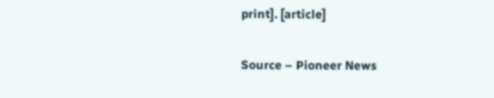print]. [article]

Source – Pioneer News